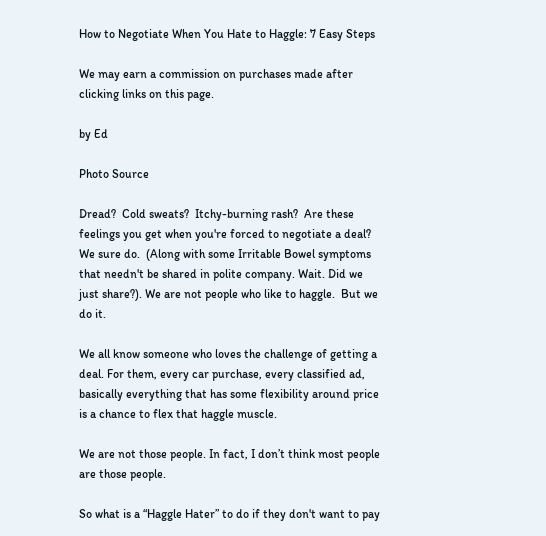How to Negotiate When You Hate to Haggle: 7 Easy Steps

We may earn a commission on purchases made after clicking links on this page.

by Ed

Photo Source

Dread?  Cold sweats?  Itchy-burning rash?  Are these feelings you get when you're forced to negotiate a deal?   We sure do.  (Along with some Irritable Bowel symptoms that needn't be shared in polite company. Wait. Did we just share?). We are not people who like to haggle.  But we do it.

We all know someone who loves the challenge of getting a deal. For them, every car purchase, every classified ad, basically everything that has some flexibility around price is a chance to flex that haggle muscle.

We are not those people. In fact, I don’t think most people are those people.

So what is a “Haggle Hater” to do if they don't want to pay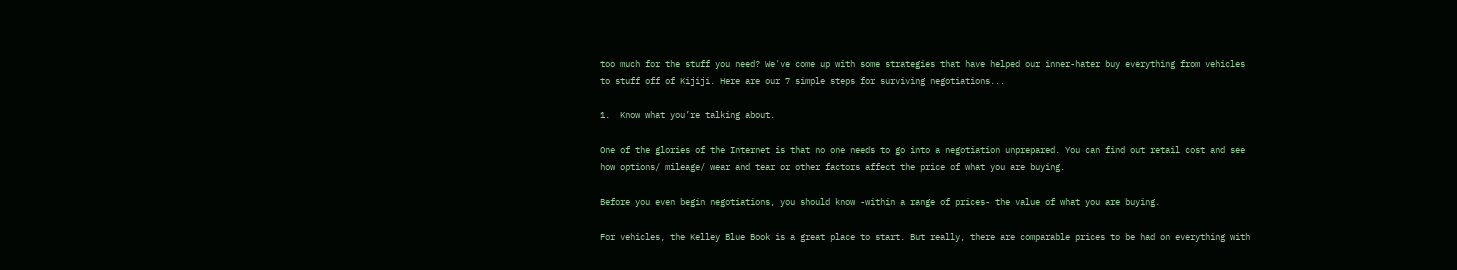too much for the stuff you need? We've come up with some strategies that have helped our inner-hater buy everything from vehicles to stuff off of Kijiji. Here are our 7 simple steps for surviving negotiations...

1.  Know what you’re talking about.

One of the glories of the Internet is that no one needs to go into a negotiation unprepared. You can find out retail cost and see how options/ mileage/ wear and tear or other factors affect the price of what you are buying.

Before you even begin negotiations, you should know -within a range of prices- the value of what you are buying.

For vehicles, the Kelley Blue Book is a great place to start. But really, there are comparable prices to be had on everything with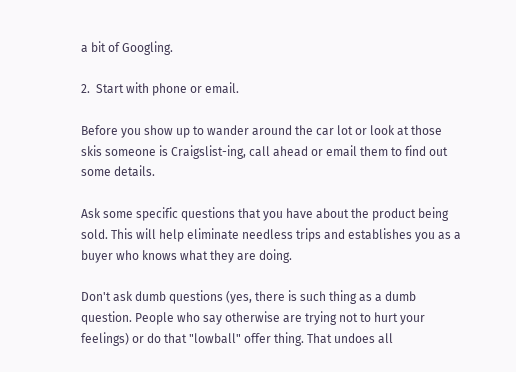a bit of Googling.

2.  Start with phone or email.

Before you show up to wander around the car lot or look at those skis someone is Craigslist-ing, call ahead or email them to find out some details.

Ask some specific questions that you have about the product being sold. This will help eliminate needless trips and establishes you as a buyer who knows what they are doing.

Don't ask dumb questions (yes, there is such thing as a dumb question. People who say otherwise are trying not to hurt your feelings) or do that "lowball" offer thing. That undoes all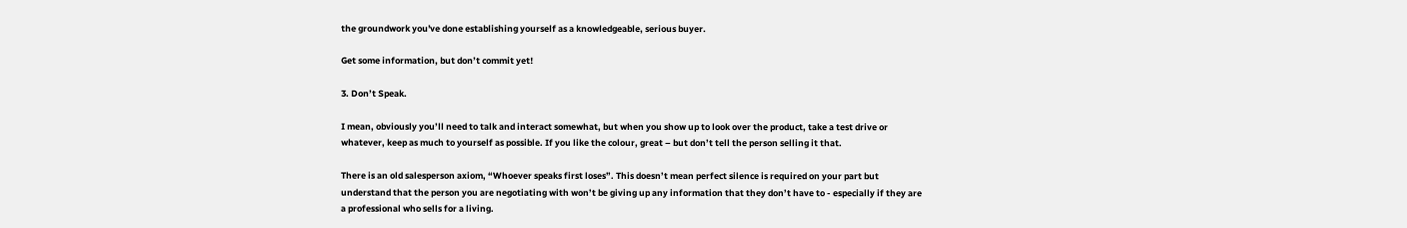the groundwork you've done establishing yourself as a knowledgeable, serious buyer.

Get some information, but don’t commit yet!

3. Don’t Speak.

I mean, obviously you’ll need to talk and interact somewhat, but when you show up to look over the product, take a test drive or whatever, keep as much to yourself as possible. If you like the colour, great – but don’t tell the person selling it that.

There is an old salesperson axiom, “Whoever speaks first loses”. This doesn’t mean perfect silence is required on your part but understand that the person you are negotiating with won’t be giving up any information that they don’t have to - especially if they are a professional who sells for a living.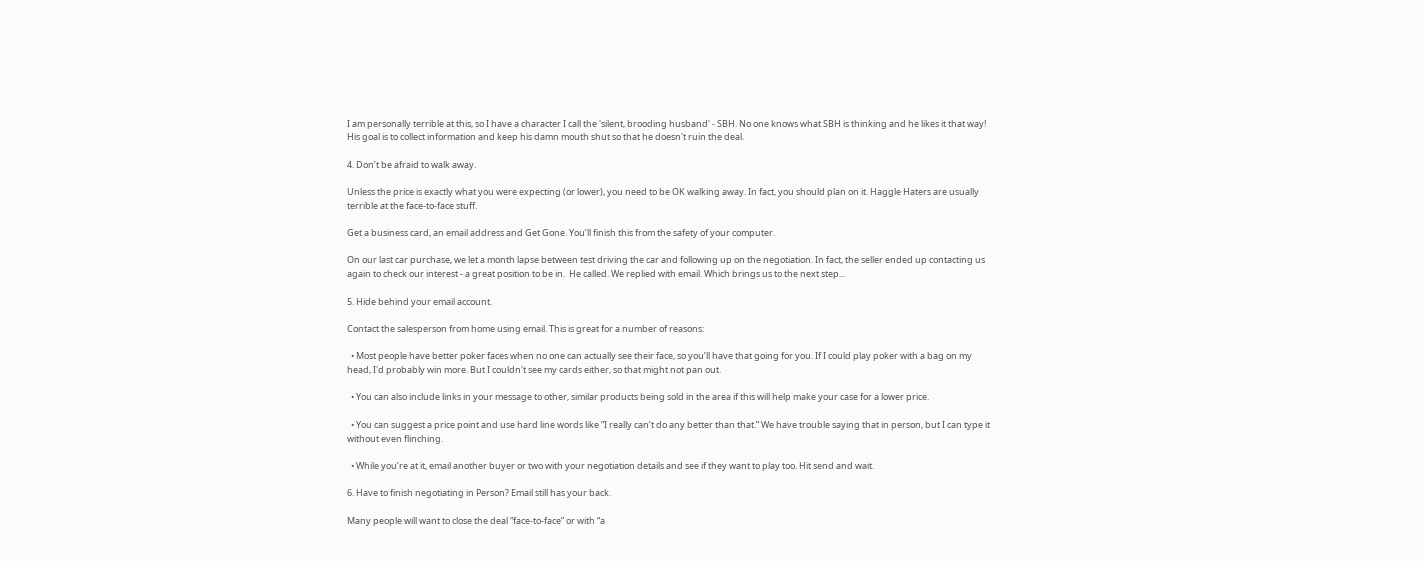I am personally terrible at this, so I have a character I call the 'silent, brooding husband' - SBH. No one knows what SBH is thinking and he likes it that way! His goal is to collect information and keep his damn mouth shut so that he doesn't ruin the deal.

4. Don’t be afraid to walk away.

Unless the price is exactly what you were expecting (or lower), you need to be OK walking away. In fact, you should plan on it. Haggle Haters are usually terrible at the face-to-face stuff.

Get a business card, an email address and Get Gone. You’ll finish this from the safety of your computer.

On our last car purchase, we let a month lapse between test driving the car and following up on the negotiation. In fact, the seller ended up contacting us again to check our interest - a great position to be in.  He called. We replied with email. Which brings us to the next step...

5. Hide behind your email account.

Contact the salesperson from home using email. This is great for a number of reasons:

  • Most people have better poker faces when no one can actually see their face, so you’ll have that going for you. If I could play poker with a bag on my head, I'd probably win more. But I couldn't see my cards either, so that might not pan out.

  • You can also include links in your message to other, similar products being sold in the area if this will help make your case for a lower price.

  • You can suggest a price point and use hard line words like “I really can’t do any better than that.” We have trouble saying that in person, but I can type it without even flinching.

  • While you’re at it, email another buyer or two with your negotiation details and see if they want to play too. Hit send and wait.

6. Have to finish negotiating in Person? Email still has your back.

Many people will want to close the deal “face-to-face” or with “a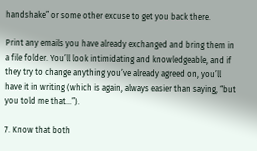handshake” or some other excuse to get you back there.

Print any emails you have already exchanged and bring them in a file folder. You’ll look intimidating and knowledgeable, and if they try to change anything you’ve already agreed on, you’ll have it in writing (which is again, always easier than saying, “but you told me that…”).

7. Know that both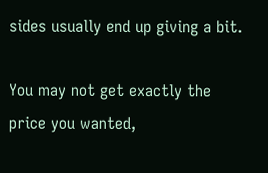sides usually end up giving a bit.

You may not get exactly the price you wanted,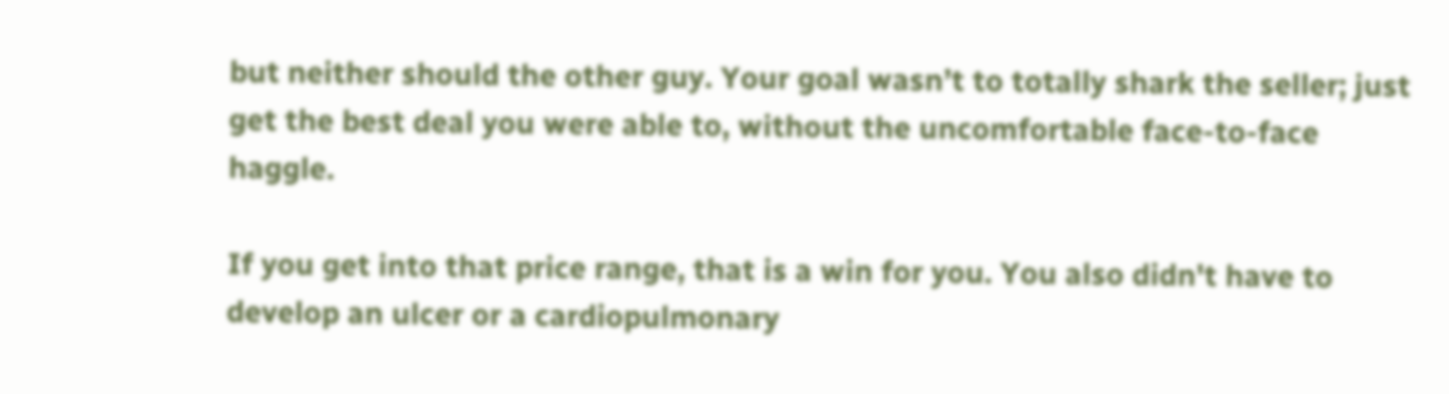but neither should the other guy. Your goal wasn’t to totally shark the seller; just get the best deal you were able to, without the uncomfortable face-to-face haggle.

If you get into that price range, that is a win for you. You also didn't have to develop an ulcer or a cardiopulmonary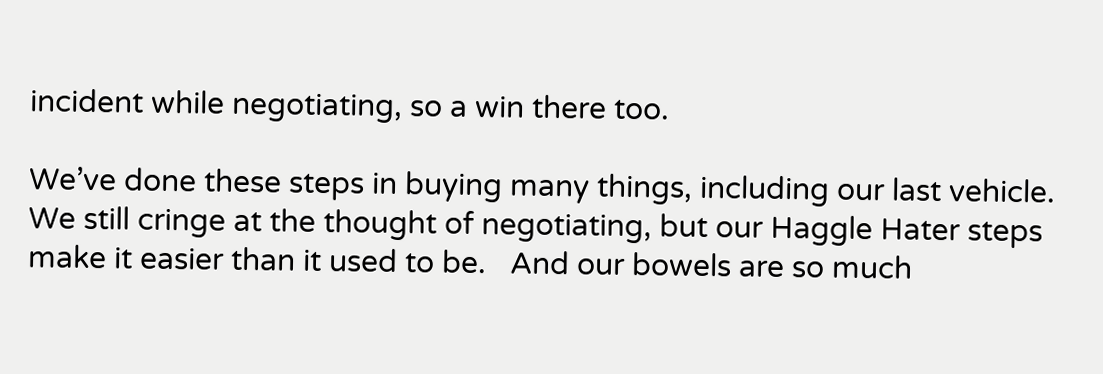incident while negotiating, so a win there too.

We’ve done these steps in buying many things, including our last vehicle. We still cringe at the thought of negotiating, but our Haggle Hater steps make it easier than it used to be.   And our bowels are so much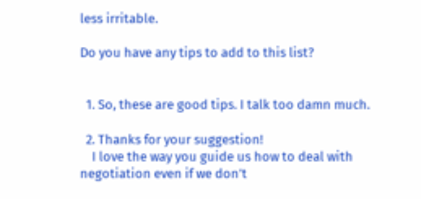less irritable.

Do you have any tips to add to this list?


  1. So, these are good tips. I talk too damn much.

  2. Thanks for your suggestion!
    I love the way you guide us how to deal with negotiation even if we don’t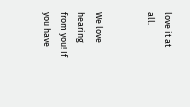love it at all.


We love hearing from you! If you have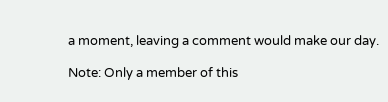a moment, leaving a comment would make our day.

Note: Only a member of this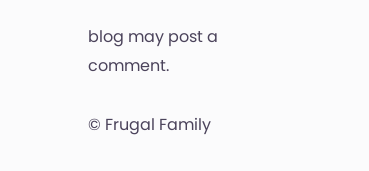blog may post a comment.

© Frugal Family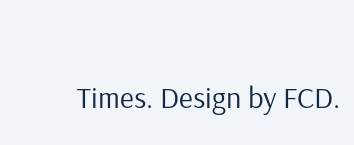Times. Design by FCD.